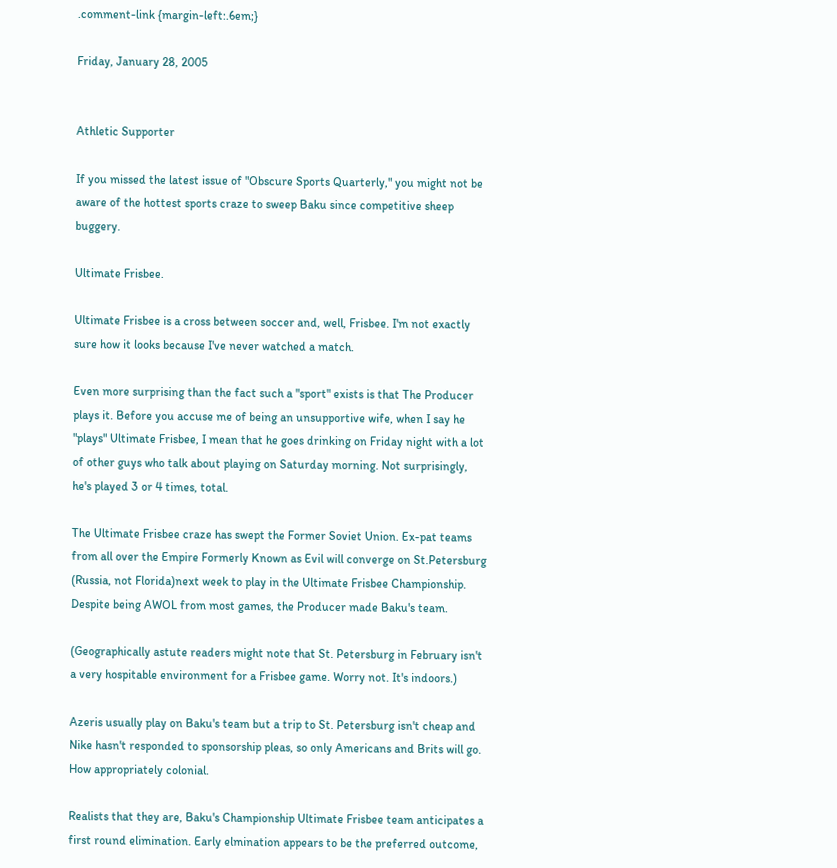.comment-link {margin-left:.6em;}

Friday, January 28, 2005


Athletic Supporter

If you missed the latest issue of "Obscure Sports Quarterly," you might not be aware of the hottest sports craze to sweep Baku since competitive sheep buggery.

Ultimate Frisbee.

Ultimate Frisbee is a cross between soccer and, well, Frisbee. I'm not exactly sure how it looks because I've never watched a match.

Even more surprising than the fact such a "sport" exists is that The Producer plays it. Before you accuse me of being an unsupportive wife, when I say he "plays" Ultimate Frisbee, I mean that he goes drinking on Friday night with a lot of other guys who talk about playing on Saturday morning. Not surprisingly, he's played 3 or 4 times, total.

The Ultimate Frisbee craze has swept the Former Soviet Union. Ex-pat teams from all over the Empire Formerly Known as Evil will converge on St.Petersburg (Russia, not Florida)next week to play in the Ultimate Frisbee Championship. Despite being AWOL from most games, the Producer made Baku's team.

(Geographically astute readers might note that St. Petersburg in February isn't a very hospitable environment for a Frisbee game. Worry not. It's indoors.)

Azeris usually play on Baku's team but a trip to St. Petersburg isn't cheap and Nike hasn't responded to sponsorship pleas, so only Americans and Brits will go. How appropriately colonial.

Realists that they are, Baku's Championship Ultimate Frisbee team anticipates a first round elimination. Early elmination appears to be the preferred outcome,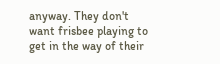anyway. They don't want frisbee playing to get in the way of their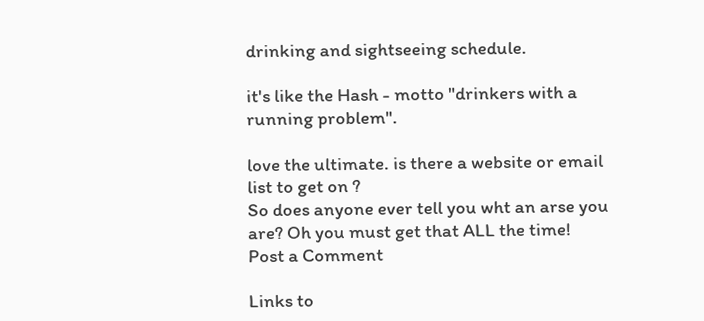drinking and sightseeing schedule.

it's like the Hash - motto "drinkers with a running problem".

love the ultimate. is there a website or email list to get on ?
So does anyone ever tell you wht an arse you are? Oh you must get that ALL the time!
Post a Comment

Links to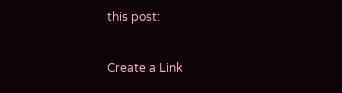this post:

Create a Link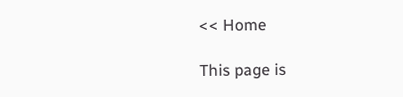<< Home

This page is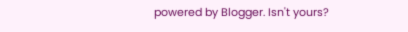powered by Blogger. Isn't yours?